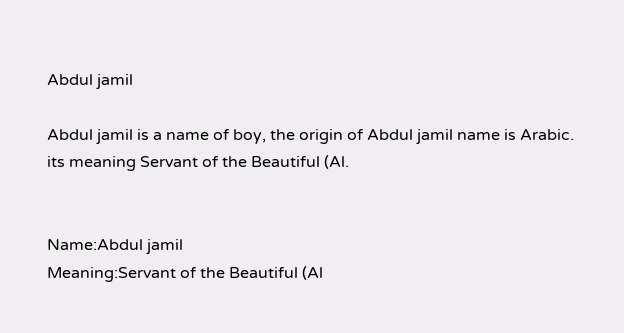Abdul jamil

Abdul jamil is a name of boy, the origin of Abdul jamil name is Arabic. its meaning Servant of the Beautiful (Al.


Name:Abdul jamil
Meaning:Servant of the Beautiful (Al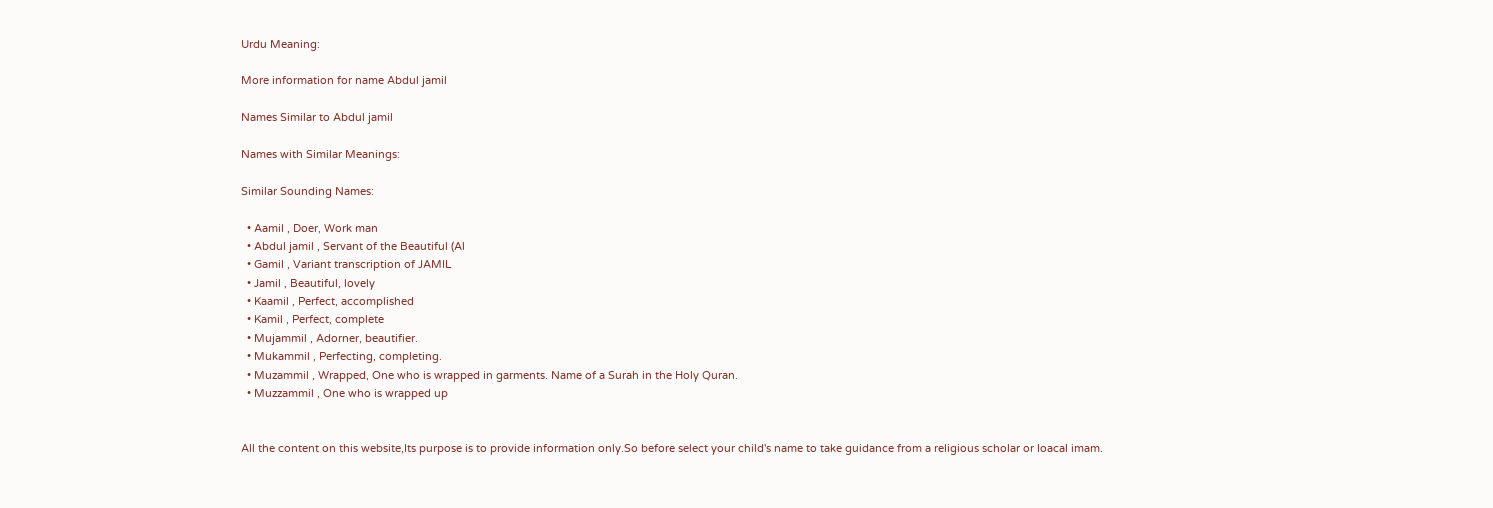Urdu Meaning:

More information for name Abdul jamil

Names Similar to Abdul jamil

Names with Similar Meanings:

Similar Sounding Names:

  • Aamil , Doer, Work man
  • Abdul jamil , Servant of the Beautiful (Al
  • Gamil , Variant transcription of JAMIL
  • Jamil , Beautiful, lovely
  • Kaamil , Perfect, accomplished
  • Kamil , Perfect, complete
  • Mujammil , Adorner, beautifier.
  • Mukammil , Perfecting, completing.
  • Muzammil , Wrapped, One who is wrapped in garments. Name of a Surah in the Holy Quran.
  • Muzzammil , One who is wrapped up


All the content on this website,Its purpose is to provide information only.So before select your child's name to take guidance from a religious scholar or loacal imam.